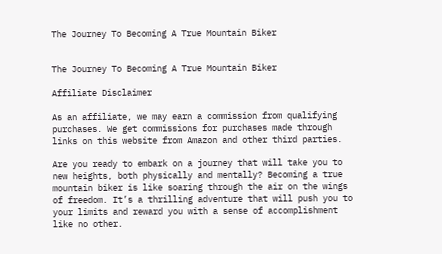The Journey To Becoming A True Mountain Biker


The Journey To Becoming A True Mountain Biker

Affiliate Disclaimer

As an affiliate, we may earn a commission from qualifying purchases. We get commissions for purchases made through links on this website from Amazon and other third parties.

Are you ready to embark on a journey that will take you to new heights, both physically and mentally? Becoming a true mountain biker is like soaring through the air on the wings of freedom. It’s a thrilling adventure that will push you to your limits and reward you with a sense of accomplishment like no other.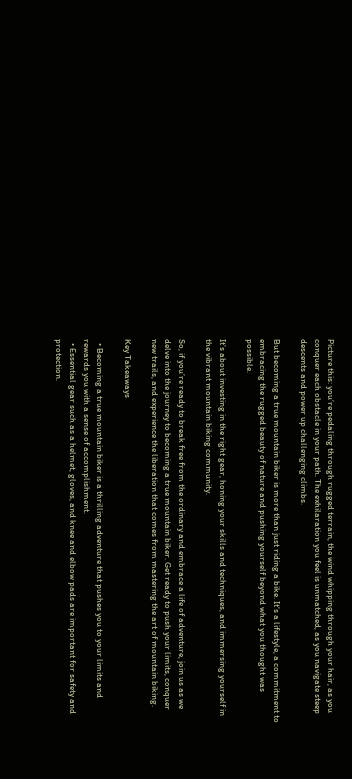Picture this: you’re pedaling through rugged terrain, the wind whipping through your hair, as you conquer each obstacle in your path. The exhilaration you feel is unmatched, as you navigate steep descents and power up challenging climbs.

But becoming a true mountain biker is more than just riding a bike. It’s a lifestyle, a commitment to embracing the rugged beauty of nature and pushing yourself beyond what you thought was possible.

It’s about investing in the right gear, honing your skills and techniques, and immersing yourself in the vibrant mountain biking community.

So, if you’re ready to break free from the ordinary and embrace a life of adventure, join us as we delve into the journey to becoming a true mountain biker. Get ready to push your limits, conquer new trails, and experience the liberation that comes from mastering the art of mountain biking.

Key Takeaways

  • Becoming a true mountain biker is a thrilling adventure that pushes you to your limits and rewards you with a sense of accomplishment.
  • Essential gear such as a helmet, gloves, and knee and elbow pads are important for safety and protection.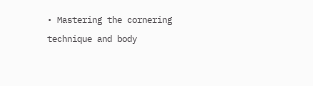• Mastering the cornering technique and body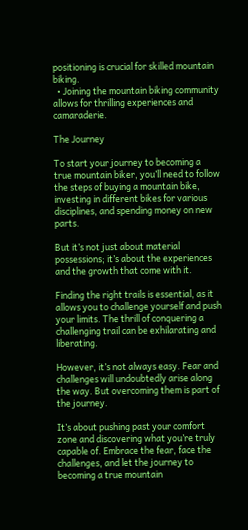positioning is crucial for skilled mountain biking.
  • Joining the mountain biking community allows for thrilling experiences and camaraderie.

The Journey

To start your journey to becoming a true mountain biker, you’ll need to follow the steps of buying a mountain bike, investing in different bikes for various disciplines, and spending money on new parts.

But it’s not just about material possessions; it’s about the experiences and the growth that come with it.

Finding the right trails is essential, as it allows you to challenge yourself and push your limits. The thrill of conquering a challenging trail can be exhilarating and liberating.

However, it’s not always easy. Fear and challenges will undoubtedly arise along the way. But overcoming them is part of the journey.

It’s about pushing past your comfort zone and discovering what you’re truly capable of. Embrace the fear, face the challenges, and let the journey to becoming a true mountain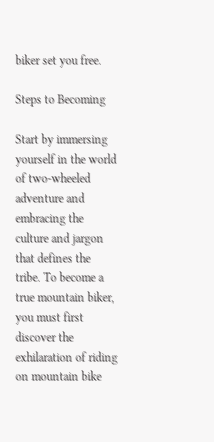biker set you free.

Steps to Becoming

Start by immersing yourself in the world of two-wheeled adventure and embracing the culture and jargon that defines the tribe. To become a true mountain biker, you must first discover the exhilaration of riding on mountain bike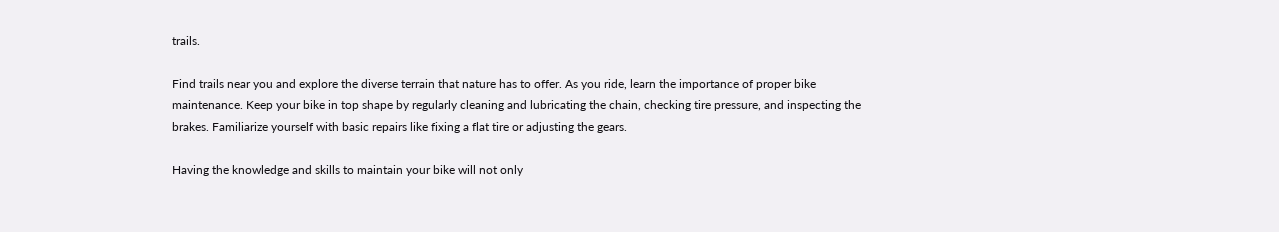trails.

Find trails near you and explore the diverse terrain that nature has to offer. As you ride, learn the importance of proper bike maintenance. Keep your bike in top shape by regularly cleaning and lubricating the chain, checking tire pressure, and inspecting the brakes. Familiarize yourself with basic repairs like fixing a flat tire or adjusting the gears.

Having the knowledge and skills to maintain your bike will not only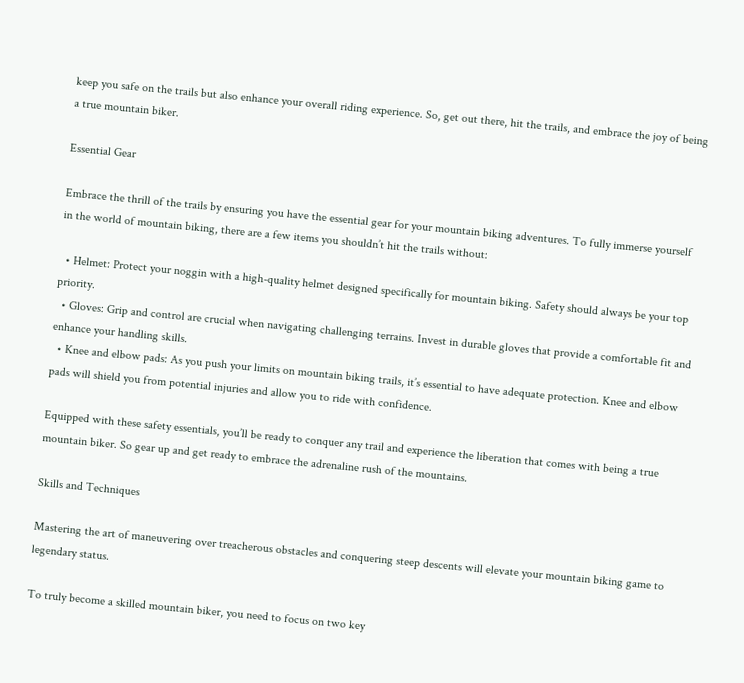keep you safe on the trails but also enhance your overall riding experience. So, get out there, hit the trails, and embrace the joy of being a true mountain biker.

Essential Gear

Embrace the thrill of the trails by ensuring you have the essential gear for your mountain biking adventures. To fully immerse yourself in the world of mountain biking, there are a few items you shouldn’t hit the trails without:

  • Helmet: Protect your noggin with a high-quality helmet designed specifically for mountain biking. Safety should always be your top priority.
  • Gloves: Grip and control are crucial when navigating challenging terrains. Invest in durable gloves that provide a comfortable fit and enhance your handling skills.
  • Knee and elbow pads: As you push your limits on mountain biking trails, it’s essential to have adequate protection. Knee and elbow pads will shield you from potential injuries and allow you to ride with confidence.

Equipped with these safety essentials, you’ll be ready to conquer any trail and experience the liberation that comes with being a true mountain biker. So gear up and get ready to embrace the adrenaline rush of the mountains.

Skills and Techniques

Mastering the art of maneuvering over treacherous obstacles and conquering steep descents will elevate your mountain biking game to legendary status.

To truly become a skilled mountain biker, you need to focus on two key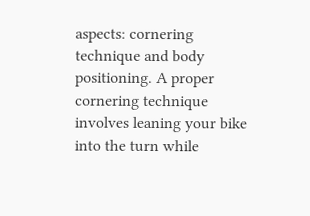aspects: cornering technique and body positioning. A proper cornering technique involves leaning your bike into the turn while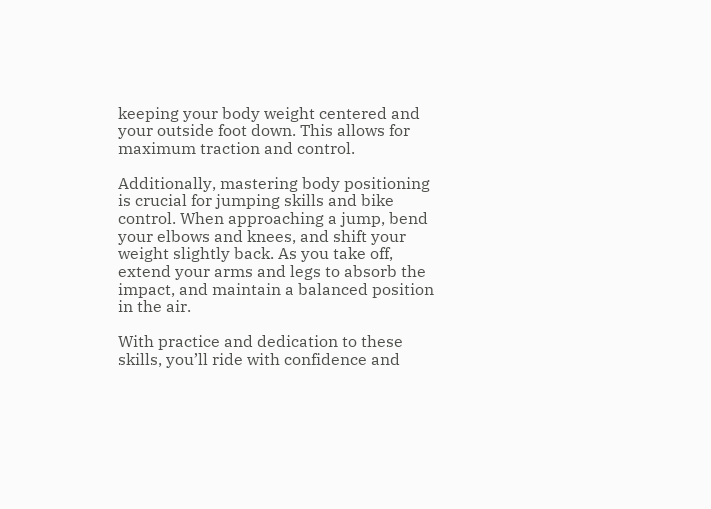keeping your body weight centered and your outside foot down. This allows for maximum traction and control.

Additionally, mastering body positioning is crucial for jumping skills and bike control. When approaching a jump, bend your elbows and knees, and shift your weight slightly back. As you take off, extend your arms and legs to absorb the impact, and maintain a balanced position in the air.

With practice and dedication to these skills, you’ll ride with confidence and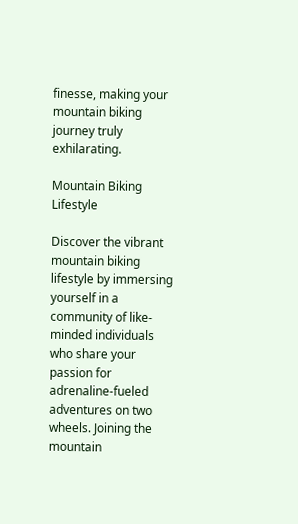finesse, making your mountain biking journey truly exhilarating.

Mountain Biking Lifestyle

Discover the vibrant mountain biking lifestyle by immersing yourself in a community of like-minded individuals who share your passion for adrenaline-fueled adventures on two wheels. Joining the mountain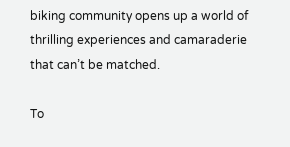biking community opens up a world of thrilling experiences and camaraderie that can’t be matched.

To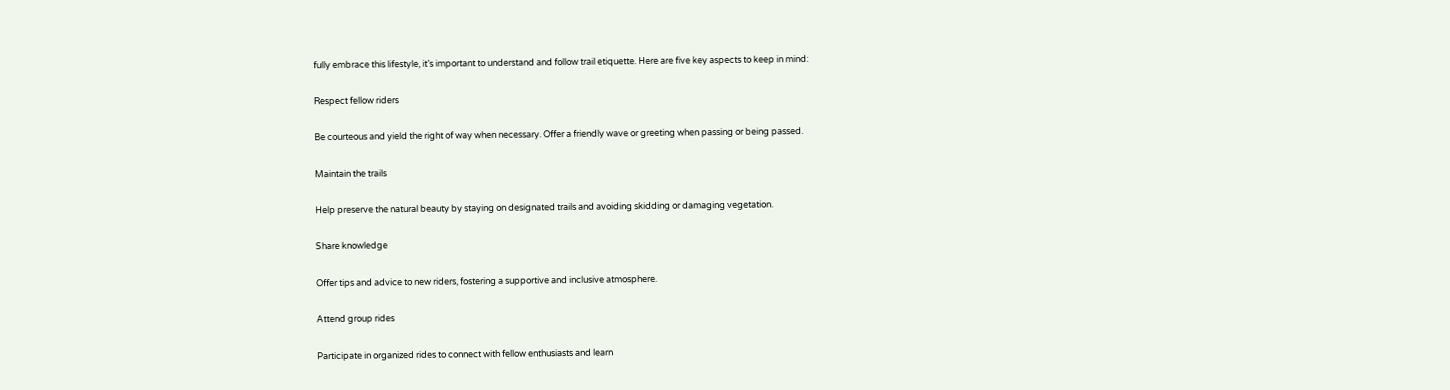fully embrace this lifestyle, it’s important to understand and follow trail etiquette. Here are five key aspects to keep in mind:

Respect fellow riders

Be courteous and yield the right of way when necessary. Offer a friendly wave or greeting when passing or being passed.

Maintain the trails

Help preserve the natural beauty by staying on designated trails and avoiding skidding or damaging vegetation.

Share knowledge

Offer tips and advice to new riders, fostering a supportive and inclusive atmosphere.

Attend group rides

Participate in organized rides to connect with fellow enthusiasts and learn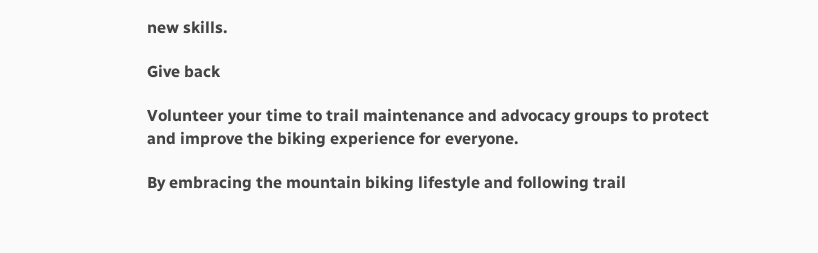new skills.

Give back

Volunteer your time to trail maintenance and advocacy groups to protect and improve the biking experience for everyone.

By embracing the mountain biking lifestyle and following trail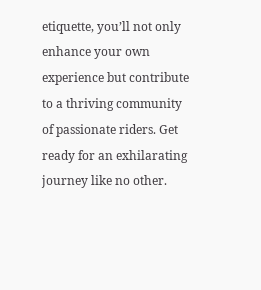etiquette, you’ll not only enhance your own experience but contribute to a thriving community of passionate riders. Get ready for an exhilarating journey like no other.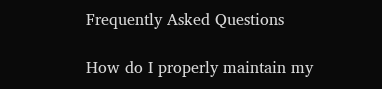Frequently Asked Questions

How do I properly maintain my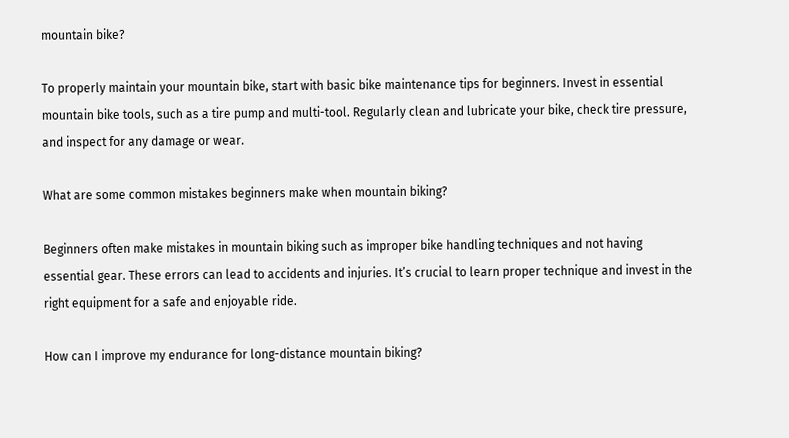mountain bike?

To properly maintain your mountain bike, start with basic bike maintenance tips for beginners. Invest in essential mountain bike tools, such as a tire pump and multi-tool. Regularly clean and lubricate your bike, check tire pressure, and inspect for any damage or wear.

What are some common mistakes beginners make when mountain biking?

Beginners often make mistakes in mountain biking such as improper bike handling techniques and not having essential gear. These errors can lead to accidents and injuries. It’s crucial to learn proper technique and invest in the right equipment for a safe and enjoyable ride.

How can I improve my endurance for long-distance mountain biking?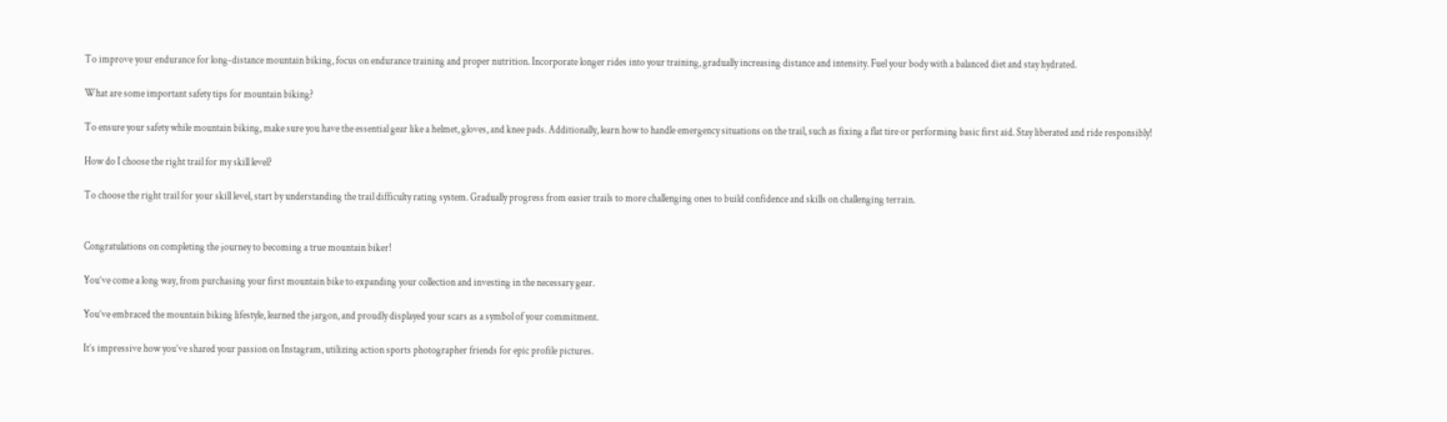To improve your endurance for long-distance mountain biking, focus on endurance training and proper nutrition. Incorporate longer rides into your training, gradually increasing distance and intensity. Fuel your body with a balanced diet and stay hydrated.

What are some important safety tips for mountain biking?

To ensure your safety while mountain biking, make sure you have the essential gear like a helmet, gloves, and knee pads. Additionally, learn how to handle emergency situations on the trail, such as fixing a flat tire or performing basic first aid. Stay liberated and ride responsibly!

How do I choose the right trail for my skill level?

To choose the right trail for your skill level, start by understanding the trail difficulty rating system. Gradually progress from easier trails to more challenging ones to build confidence and skills on challenging terrain.


Congratulations on completing the journey to becoming a true mountain biker!

You’ve come a long way, from purchasing your first mountain bike to expanding your collection and investing in the necessary gear.

You’ve embraced the mountain biking lifestyle, learned the jargon, and proudly displayed your scars as a symbol of your commitment.

It’s impressive how you’ve shared your passion on Instagram, utilizing action sports photographer friends for epic profile pictures.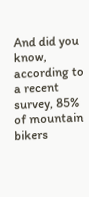And did you know, according to a recent survey, 85% of mountain bikers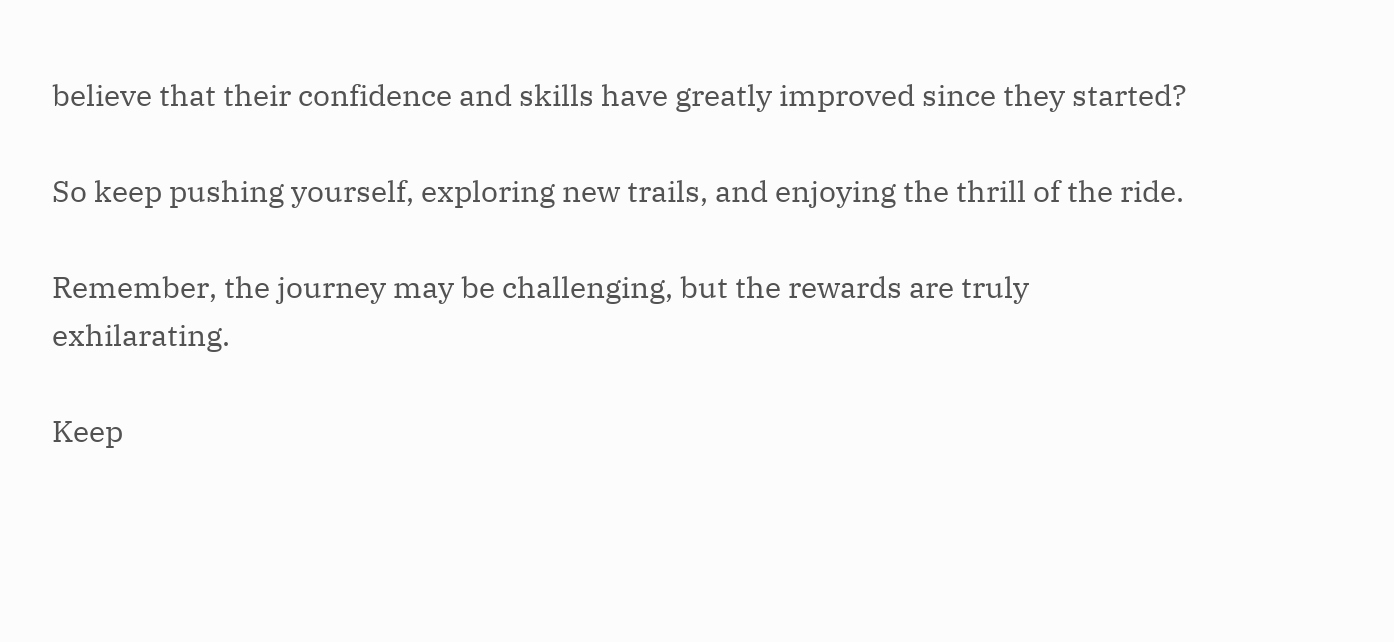believe that their confidence and skills have greatly improved since they started?

So keep pushing yourself, exploring new trails, and enjoying the thrill of the ride.

Remember, the journey may be challenging, but the rewards are truly exhilarating.

Keep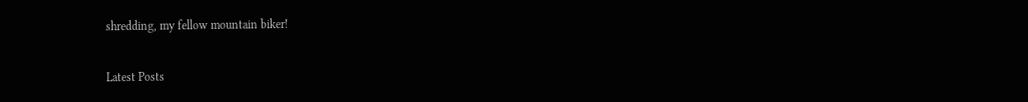shredding, my fellow mountain biker!

Latest Posts